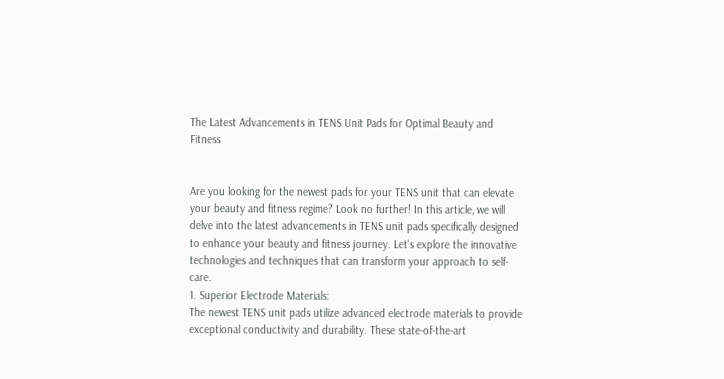The Latest Advancements in TENS Unit Pads for Optimal Beauty and Fitness


Are you looking for the newest pads for your TENS unit that can elevate your beauty and fitness regime? Look no further! In this article, we will delve into the latest advancements in TENS unit pads specifically designed to enhance your beauty and fitness journey. Let's explore the innovative technologies and techniques that can transform your approach to self-care.
1. Superior Electrode Materials:
The newest TENS unit pads utilize advanced electrode materials to provide exceptional conductivity and durability. These state-of-the-art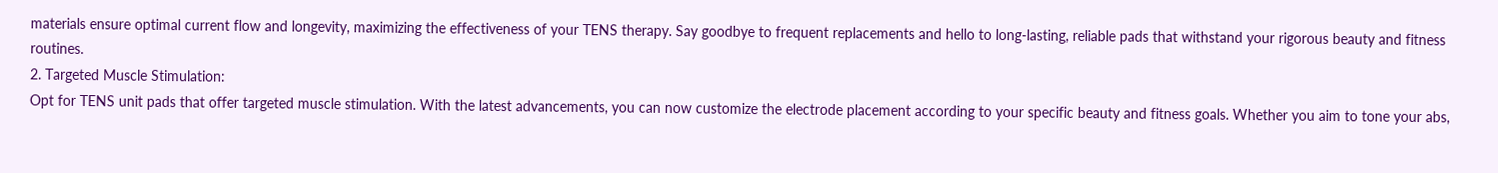materials ensure optimal current flow and longevity, maximizing the effectiveness of your TENS therapy. Say goodbye to frequent replacements and hello to long-lasting, reliable pads that withstand your rigorous beauty and fitness routines.
2. Targeted Muscle Stimulation:
Opt for TENS unit pads that offer targeted muscle stimulation. With the latest advancements, you can now customize the electrode placement according to your specific beauty and fitness goals. Whether you aim to tone your abs,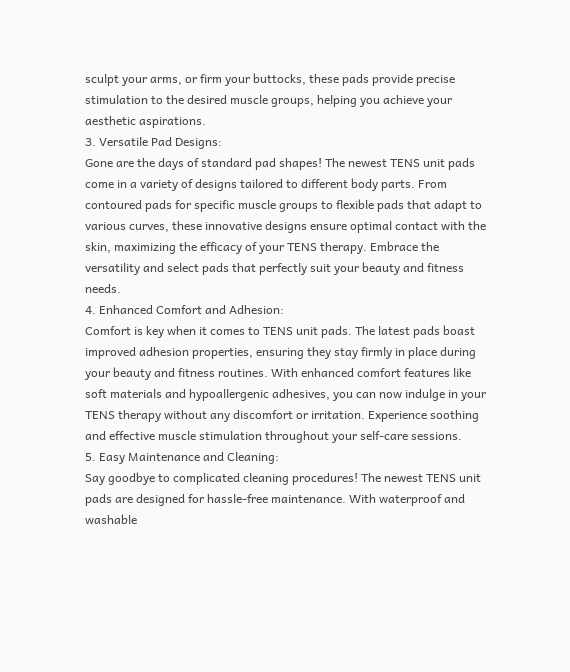sculpt your arms, or firm your buttocks, these pads provide precise stimulation to the desired muscle groups, helping you achieve your aesthetic aspirations.
3. Versatile Pad Designs:
Gone are the days of standard pad shapes! The newest TENS unit pads come in a variety of designs tailored to different body parts. From contoured pads for specific muscle groups to flexible pads that adapt to various curves, these innovative designs ensure optimal contact with the skin, maximizing the efficacy of your TENS therapy. Embrace the versatility and select pads that perfectly suit your beauty and fitness needs.
4. Enhanced Comfort and Adhesion:
Comfort is key when it comes to TENS unit pads. The latest pads boast improved adhesion properties, ensuring they stay firmly in place during your beauty and fitness routines. With enhanced comfort features like soft materials and hypoallergenic adhesives, you can now indulge in your TENS therapy without any discomfort or irritation. Experience soothing and effective muscle stimulation throughout your self-care sessions.
5. Easy Maintenance and Cleaning:
Say goodbye to complicated cleaning procedures! The newest TENS unit pads are designed for hassle-free maintenance. With waterproof and washable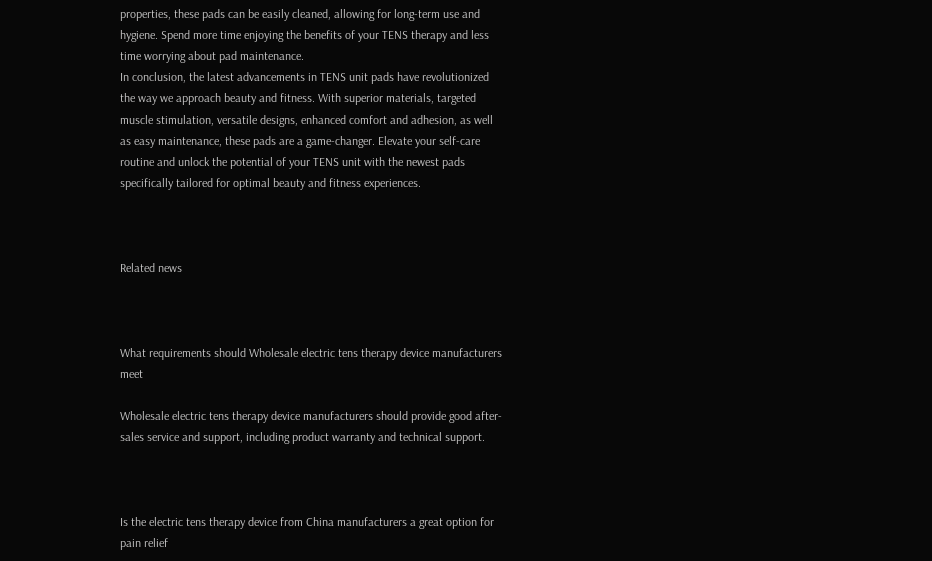properties, these pads can be easily cleaned, allowing for long-term use and hygiene. Spend more time enjoying the benefits of your TENS therapy and less time worrying about pad maintenance.
In conclusion, the latest advancements in TENS unit pads have revolutionized the way we approach beauty and fitness. With superior materials, targeted muscle stimulation, versatile designs, enhanced comfort and adhesion, as well as easy maintenance, these pads are a game-changer. Elevate your self-care routine and unlock the potential of your TENS unit with the newest pads specifically tailored for optimal beauty and fitness experiences.



Related news



What requirements should Wholesale electric tens therapy device manufacturers meet

Wholesale electric tens therapy device manufacturers should provide good after-sales service and support, including product warranty and technical support.



Is the electric tens therapy device from China manufacturers a great option for pain relief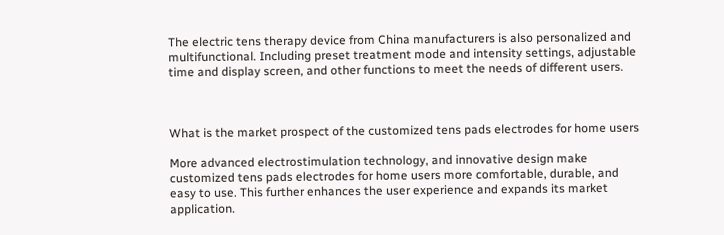The electric tens therapy device from China manufacturers is also personalized and multifunctional. Including preset treatment mode and intensity settings, adjustable time and display screen, and other functions to meet the needs of different users.



What is the market prospect of the customized tens pads electrodes for home users

More advanced electrostimulation technology, and innovative design make customized tens pads electrodes for home users more comfortable, durable, and easy to use. This further enhances the user experience and expands its market application.